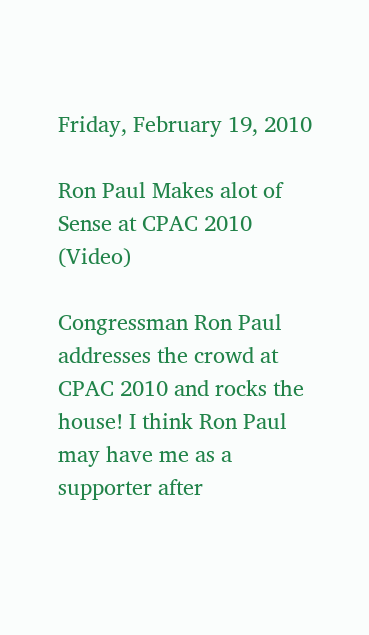Friday, February 19, 2010

Ron Paul Makes alot of Sense at CPAC 2010 (Video)

Congressman Ron Paul addresses the crowd at CPAC 2010 and rocks the house! I think Ron Paul may have me as a supporter after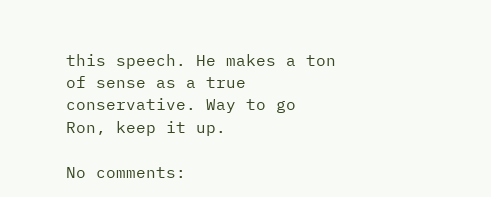this speech. He makes a ton of sense as a true conservative. Way to go Ron, keep it up.

No comments: